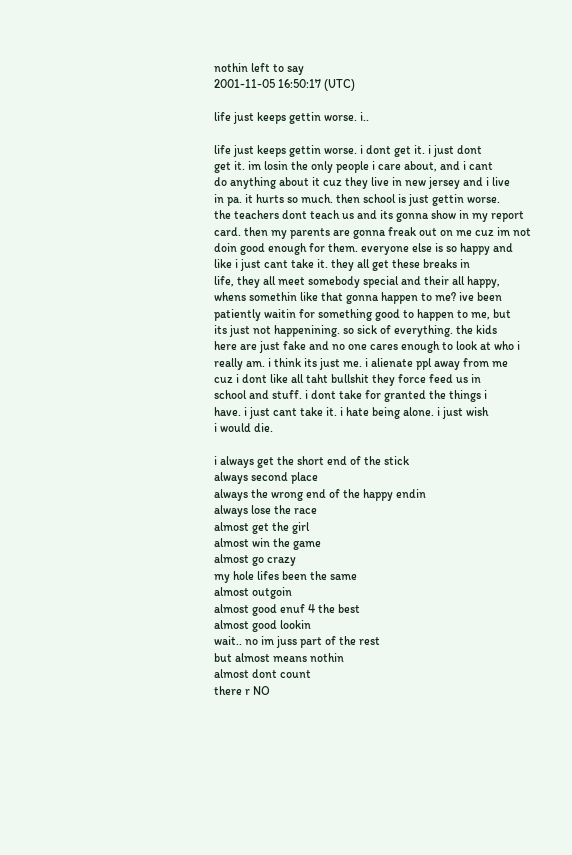nothin left to say
2001-11-05 16:50:17 (UTC)

life just keeps gettin worse. i..

life just keeps gettin worse. i dont get it. i just dont
get it. im losin the only people i care about, and i cant
do anything about it cuz they live in new jersey and i live
in pa. it hurts so much. then school is just gettin worse.
the teachers dont teach us and its gonna show in my report
card. then my parents are gonna freak out on me cuz im not
doin good enough for them. everyone else is so happy and
like i just cant take it. they all get these breaks in
life, they all meet somebody special and their all happy,
whens somethin like that gonna happen to me? ive been
patiently waitin for something good to happen to me, but
its just not happenining. so sick of everything. the kids
here are just fake and no one cares enough to look at who i
really am. i think its just me. i alienate ppl away from me
cuz i dont like all taht bullshit they force feed us in
school and stuff. i dont take for granted the things i
have. i just cant take it. i hate being alone. i just wish
i would die.

i always get the short end of the stick
always second place
always the wrong end of the happy endin
always lose the race
almost get the girl
almost win the game
almost go crazy
my hole lifes been the same
almost outgoin
almost good enuf 4 the best
almost good lookin
wait.. no im juss part of the rest
but almost means nothin
almost dont count
there r NO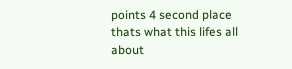points 4 second place
thats what this lifes all about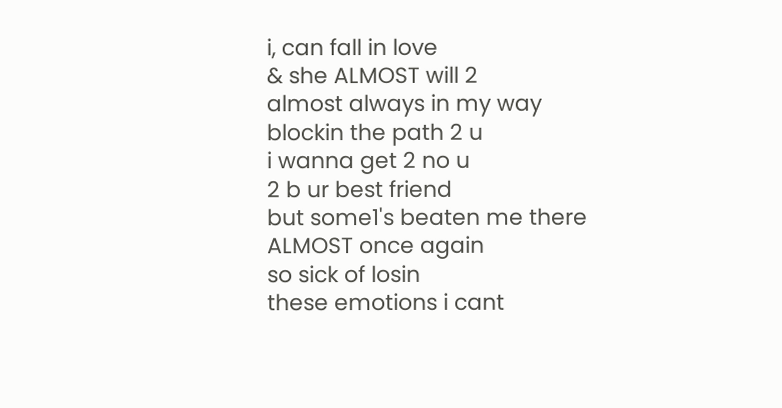i, can fall in love
& she ALMOST will 2
almost always in my way
blockin the path 2 u
i wanna get 2 no u
2 b ur best friend
but some1's beaten me there
ALMOST once again
so sick of losin
these emotions i cant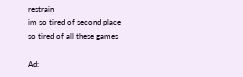restrain
im so tired of second place
so tired of all these games

Ad: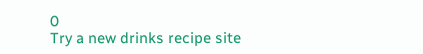0
Try a new drinks recipe site